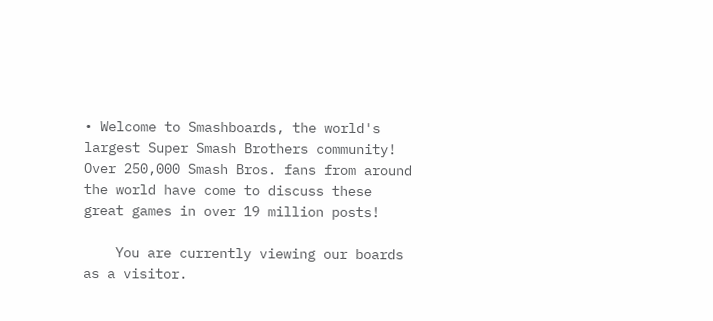• Welcome to Smashboards, the world's largest Super Smash Brothers community! Over 250,000 Smash Bros. fans from around the world have come to discuss these great games in over 19 million posts!

    You are currently viewing our boards as a visitor.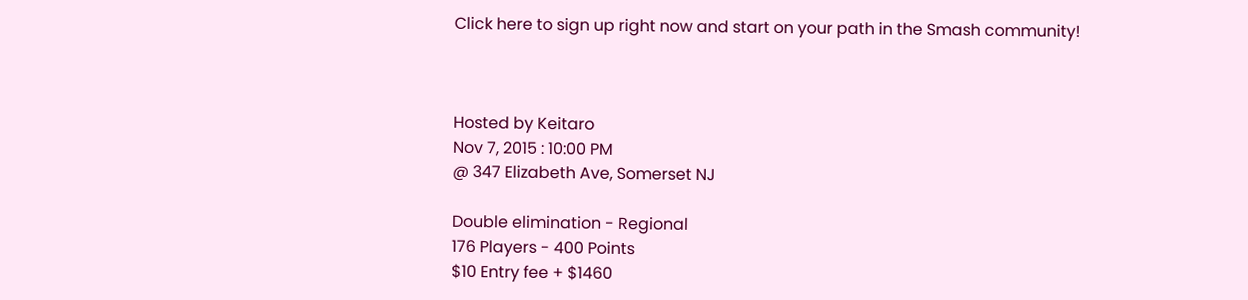Click here to sign up right now and start on your path in the Smash community!



Hosted by Keitaro
Nov 7, 2015 : 10:00 PM
@ 347 Elizabeth Ave, Somerset NJ

Double elimination - Regional
176 Players - 400 Points
$10 Entry fee + $1460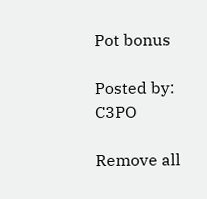Pot bonus

Posted by: C3PO

Remove all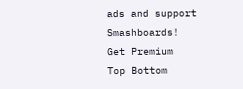ads and support Smashboards!
Get Premium
Top Bottom